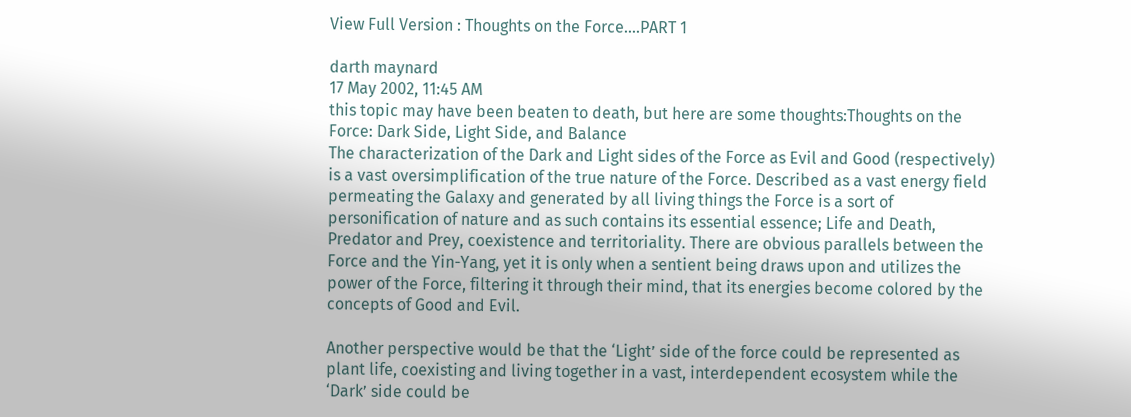View Full Version : Thoughts on the Force....PART 1

darth maynard
17 May 2002, 11:45 AM
this topic may have been beaten to death, but here are some thoughts:Thoughts on the Force: Dark Side, Light Side, and Balance
The characterization of the Dark and Light sides of the Force as Evil and Good (respectively) is a vast oversimplification of the true nature of the Force. Described as a vast energy field permeating the Galaxy and generated by all living things the Force is a sort of personification of nature and as such contains its essential essence; Life and Death, Predator and Prey, coexistence and territoriality. There are obvious parallels between the Force and the Yin-Yang, yet it is only when a sentient being draws upon and utilizes the power of the Force, filtering it through their mind, that its energies become colored by the concepts of Good and Evil.

Another perspective would be that the ‘Light’ side of the force could be represented as plant life, coexisting and living together in a vast, interdependent ecosystem while the ‘Dark’ side could be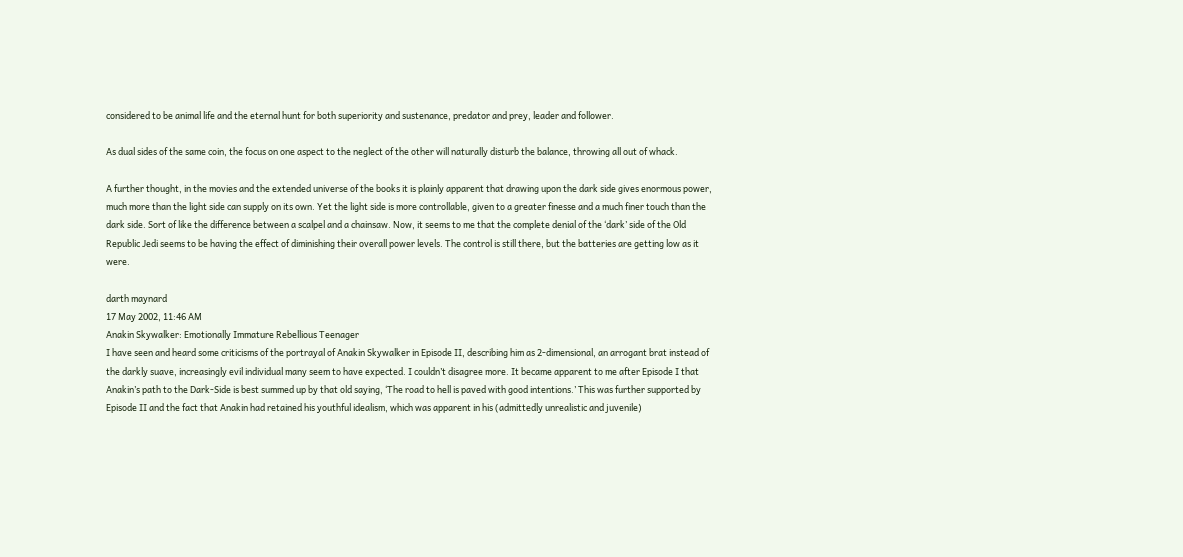considered to be animal life and the eternal hunt for both superiority and sustenance, predator and prey, leader and follower.

As dual sides of the same coin, the focus on one aspect to the neglect of the other will naturally disturb the balance, throwing all out of whack.

A further thought, in the movies and the extended universe of the books it is plainly apparent that drawing upon the dark side gives enormous power, much more than the light side can supply on its own. Yet the light side is more controllable, given to a greater finesse and a much finer touch than the dark side. Sort of like the difference between a scalpel and a chainsaw. Now, it seems to me that the complete denial of the ‘dark’ side of the Old Republic Jedi seems to be having the effect of diminishing their overall power levels. The control is still there, but the batteries are getting low as it were.

darth maynard
17 May 2002, 11:46 AM
Anakin Skywalker: Emotionally Immature Rebellious Teenager
I have seen and heard some criticisms of the portrayal of Anakin Skywalker in Episode II, describing him as 2-dimensional, an arrogant brat instead of the darkly suave, increasingly evil individual many seem to have expected. I couldn’t disagree more. It became apparent to me after Episode I that Anakin’s path to the Dark-Side is best summed up by that old saying, ‘The road to hell is paved with good intentions.’ This was further supported by Episode II and the fact that Anakin had retained his youthful idealism, which was apparent in his (admittedly unrealistic and juvenile)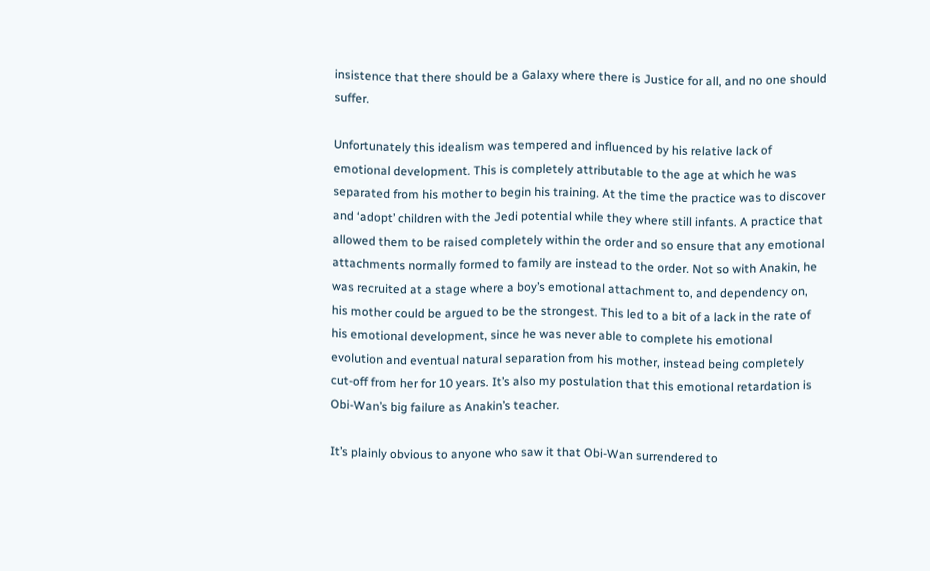insistence that there should be a Galaxy where there is Justice for all, and no one should suffer.

Unfortunately this idealism was tempered and influenced by his relative lack of emotional development. This is completely attributable to the age at which he was separated from his mother to begin his training. At the time the practice was to discover and ‘adopt’ children with the Jedi potential while they where still infants. A practice that allowed them to be raised completely within the order and so ensure that any emotional attachments normally formed to family are instead to the order. Not so with Anakin, he was recruited at a stage where a boy’s emotional attachment to, and dependency on, his mother could be argued to be the strongest. This led to a bit of a lack in the rate of his emotional development, since he was never able to complete his emotional evolution and eventual natural separation from his mother, instead being completely cut-off from her for 10 years. It’s also my postulation that this emotional retardation is Obi-Wan’s big failure as Anakin’s teacher.

It’s plainly obvious to anyone who saw it that Obi-Wan surrendered to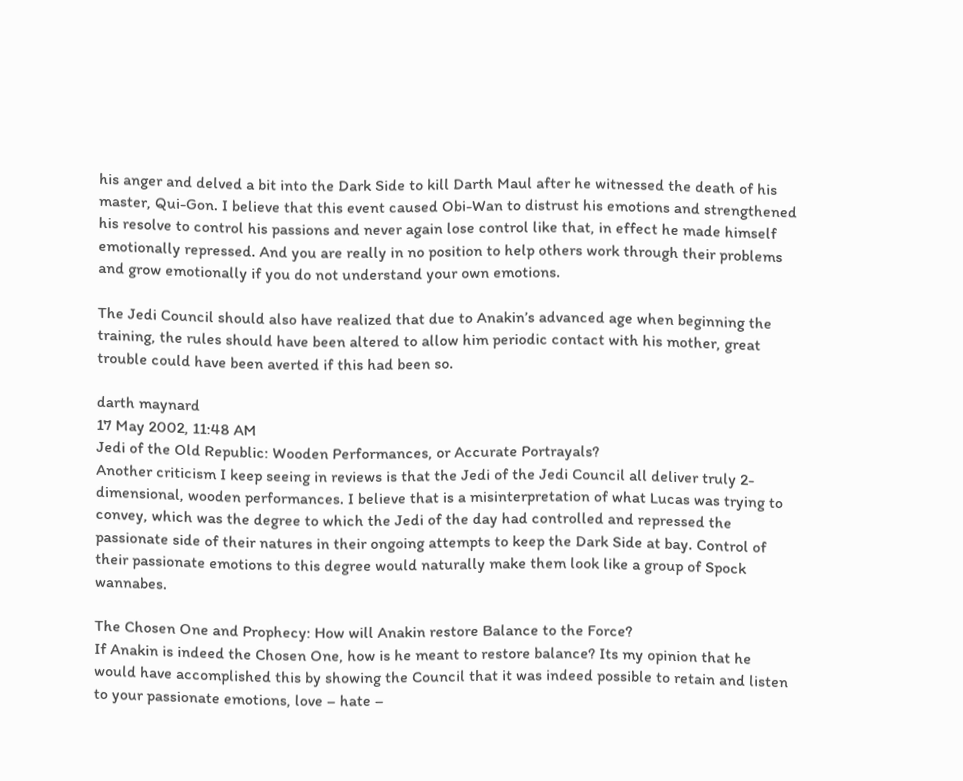his anger and delved a bit into the Dark Side to kill Darth Maul after he witnessed the death of his master, Qui-Gon. I believe that this event caused Obi-Wan to distrust his emotions and strengthened his resolve to control his passions and never again lose control like that, in effect he made himself emotionally repressed. And you are really in no position to help others work through their problems and grow emotionally if you do not understand your own emotions.

The Jedi Council should also have realized that due to Anakin’s advanced age when beginning the training, the rules should have been altered to allow him periodic contact with his mother, great trouble could have been averted if this had been so.

darth maynard
17 May 2002, 11:48 AM
Jedi of the Old Republic: Wooden Performances, or Accurate Portrayals?
Another criticism I keep seeing in reviews is that the Jedi of the Jedi Council all deliver truly 2-dimensional, wooden performances. I believe that is a misinterpretation of what Lucas was trying to convey, which was the degree to which the Jedi of the day had controlled and repressed the passionate side of their natures in their ongoing attempts to keep the Dark Side at bay. Control of their passionate emotions to this degree would naturally make them look like a group of Spock wannabes.

The Chosen One and Prophecy: How will Anakin restore Balance to the Force?
If Anakin is indeed the Chosen One, how is he meant to restore balance? Its my opinion that he would have accomplished this by showing the Council that it was indeed possible to retain and listen to your passionate emotions, love – hate –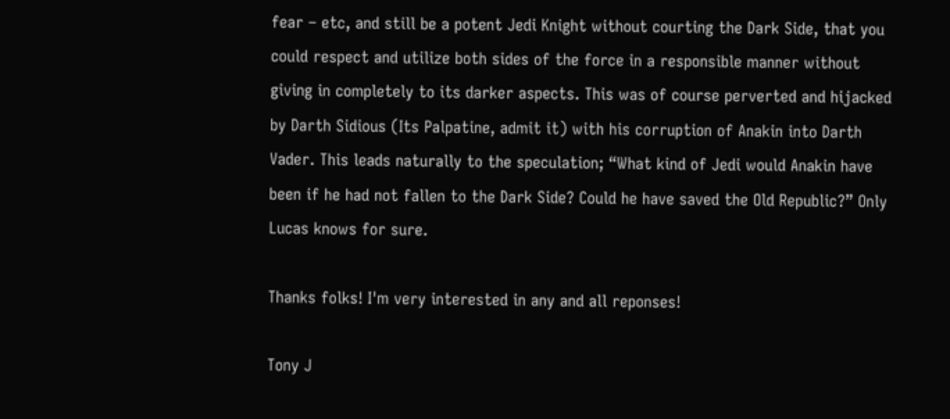fear – etc, and still be a potent Jedi Knight without courting the Dark Side, that you could respect and utilize both sides of the force in a responsible manner without giving in completely to its darker aspects. This was of course perverted and hijacked by Darth Sidious (Its Palpatine, admit it) with his corruption of Anakin into Darth Vader. This leads naturally to the speculation; “What kind of Jedi would Anakin have been if he had not fallen to the Dark Side? Could he have saved the Old Republic?” Only Lucas knows for sure.

Thanks folks! I'm very interested in any and all reponses!

Tony J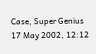Case, Super Genius
17 May 2002, 12:12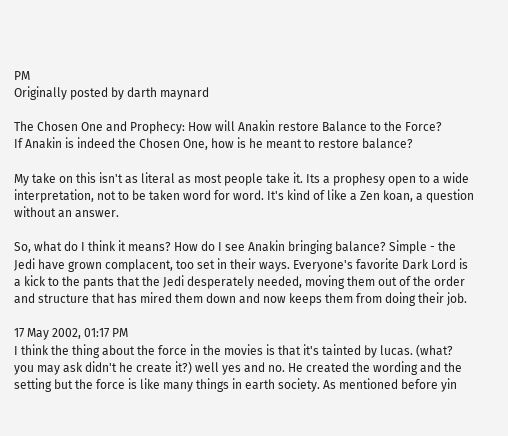PM
Originally posted by darth maynard

The Chosen One and Prophecy: How will Anakin restore Balance to the Force?
If Anakin is indeed the Chosen One, how is he meant to restore balance?

My take on this isn't as literal as most people take it. Its a prophesy open to a wide interpretation, not to be taken word for word. It's kind of like a Zen koan, a question without an answer.

So, what do I think it means? How do I see Anakin bringing balance? Simple - the Jedi have grown complacent, too set in their ways. Everyone's favorite Dark Lord is a kick to the pants that the Jedi desperately needed, moving them out of the order and structure that has mired them down and now keeps them from doing their job.

17 May 2002, 01:17 PM
I think the thing about the force in the movies is that it's tainted by lucas. (what? you may ask didn't he create it?) well yes and no. He created the wording and the setting but the force is like many things in earth society. As mentioned before yin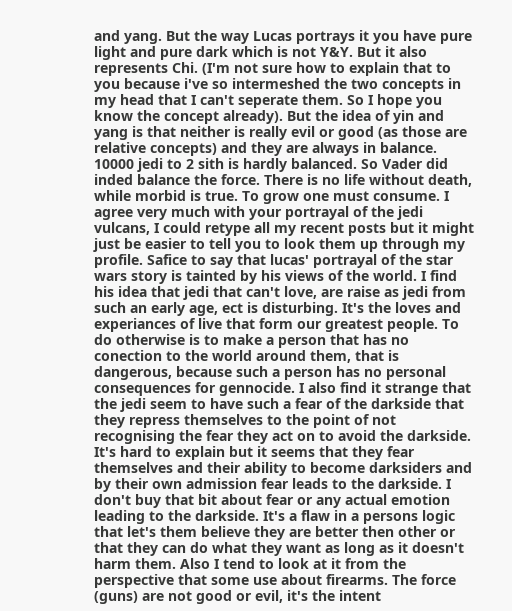and yang. But the way Lucas portrays it you have pure light and pure dark which is not Y&Y. But it also represents Chi. (I'm not sure how to explain that to you because i've so intermeshed the two concepts in my head that I can't seperate them. So I hope you know the concept already). But the idea of yin and yang is that neither is really evil or good (as those are relative concepts) and they are always in balance. 10000 jedi to 2 sith is hardly balanced. So Vader did inded balance the force. There is no life without death, while morbid is true. To grow one must consume. I agree very much with your portrayal of the jedi vulcans, I could retype all my recent posts but it might just be easier to tell you to look them up through my profile. Safice to say that lucas' portrayal of the star wars story is tainted by his views of the world. I find his idea that jedi that can't love, are raise as jedi from such an early age, ect is disturbing. It's the loves and experiances of live that form our greatest people. To do otherwise is to make a person that has no conection to the world around them, that is dangerous, because such a person has no personal consequences for gennocide. I also find it strange that the jedi seem to have such a fear of the darkside that they repress themselves to the point of not recognising the fear they act on to avoid the darkside. It's hard to explain but it seems that they fear themselves and their ability to become darksiders and by their own admission fear leads to the darkside. I don't buy that bit about fear or any actual emotion leading to the darkside. It's a flaw in a persons logic that let's them believe they are better then other or that they can do what they want as long as it doesn't harm them. Also I tend to look at it from the perspective that some use about firearms. The force (guns) are not good or evil, it's the intent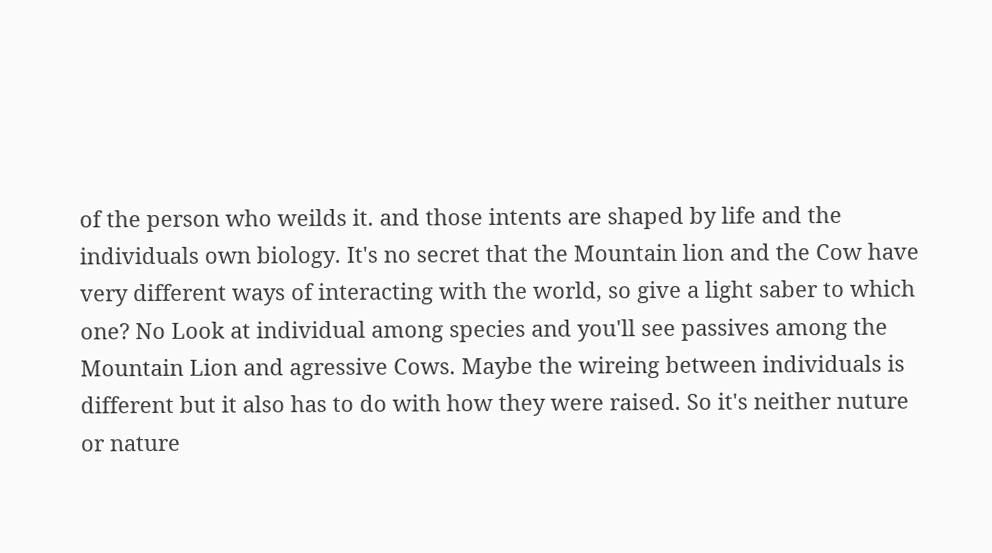of the person who weilds it. and those intents are shaped by life and the individuals own biology. It's no secret that the Mountain lion and the Cow have very different ways of interacting with the world, so give a light saber to which one? No Look at individual among species and you'll see passives among the Mountain Lion and agressive Cows. Maybe the wireing between individuals is different but it also has to do with how they were raised. So it's neither nuture or nature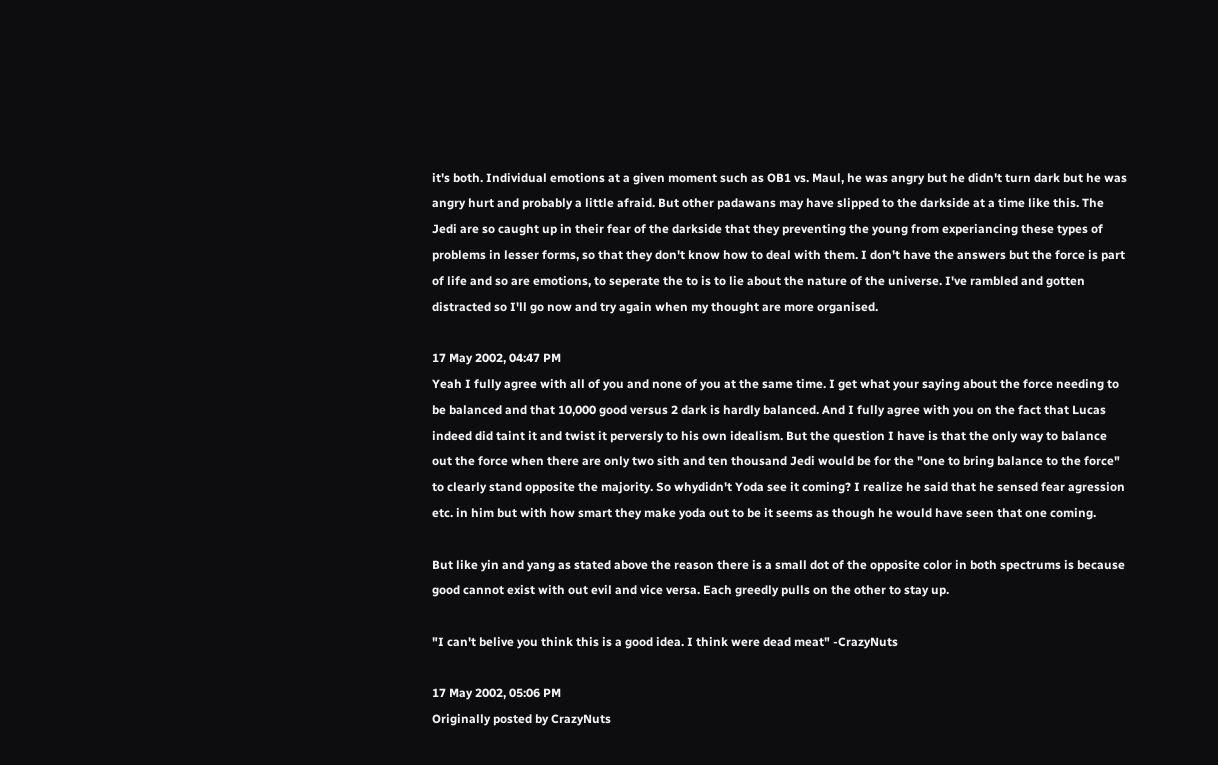it's both. Individual emotions at a given moment such as OB1 vs. Maul, he was angry but he didn't turn dark but he was angry hurt and probably a little afraid. But other padawans may have slipped to the darkside at a time like this. The Jedi are so caught up in their fear of the darkside that they preventing the young from experiancing these types of problems in lesser forms, so that they don't know how to deal with them. I don't have the answers but the force is part of life and so are emotions, to seperate the to is to lie about the nature of the universe. I've rambled and gotten distracted so I'll go now and try again when my thought are more organised.

17 May 2002, 04:47 PM
Yeah I fully agree with all of you and none of you at the same time. I get what your saying about the force needing to be balanced and that 10,000 good versus 2 dark is hardly balanced. And I fully agree with you on the fact that Lucas indeed did taint it and twist it perversly to his own idealism. But the question I have is that the only way to balance out the force when there are only two sith and ten thousand Jedi would be for the "one to bring balance to the force" to clearly stand opposite the majority. So whydidn't Yoda see it coming? I realize he said that he sensed fear agression etc. in him but with how smart they make yoda out to be it seems as though he would have seen that one coming.

But like yin and yang as stated above the reason there is a small dot of the opposite color in both spectrums is because good cannot exist with out evil and vice versa. Each greedly pulls on the other to stay up.

"I can't belive you think this is a good idea. I think were dead meat" -CrazyNuts

17 May 2002, 05:06 PM
Originally posted by CrazyNuts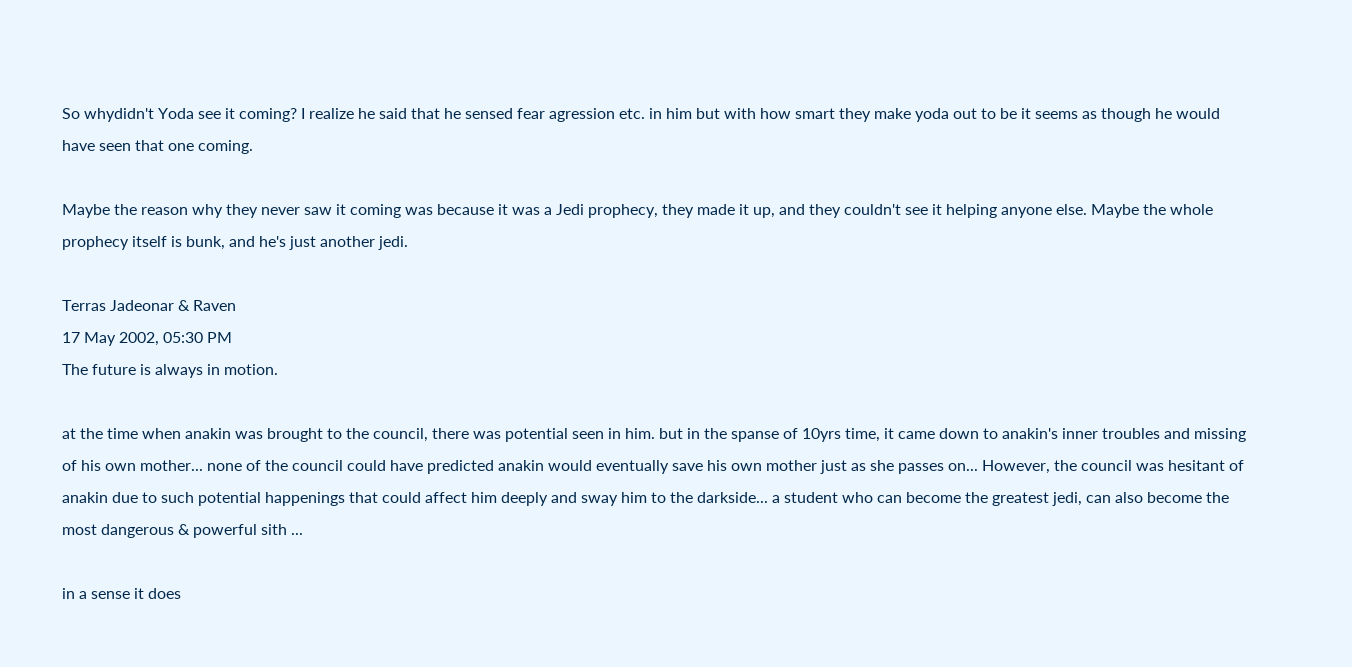So whydidn't Yoda see it coming? I realize he said that he sensed fear agression etc. in him but with how smart they make yoda out to be it seems as though he would have seen that one coming.

Maybe the reason why they never saw it coming was because it was a Jedi prophecy, they made it up, and they couldn't see it helping anyone else. Maybe the whole prophecy itself is bunk, and he's just another jedi.

Terras Jadeonar & Raven
17 May 2002, 05:30 PM
The future is always in motion.

at the time when anakin was brought to the council, there was potential seen in him. but in the spanse of 10yrs time, it came down to anakin's inner troubles and missing of his own mother... none of the council could have predicted anakin would eventually save his own mother just as she passes on... However, the council was hesitant of anakin due to such potential happenings that could affect him deeply and sway him to the darkside... a student who can become the greatest jedi, can also become the most dangerous & powerful sith ...

in a sense it does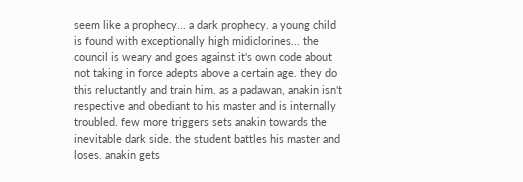seem like a prophecy... a dark prophecy. a young child is found with exceptionally high midiclorines... the council is weary and goes against it's own code about not taking in force adepts above a certain age. they do this reluctantly and train him. as a padawan, anakin isn't respective and obediant to his master and is internally troubled. few more triggers sets anakin towards the inevitable dark side. the student battles his master and loses. anakin gets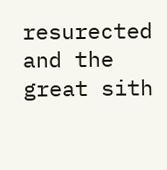resurected and the great sith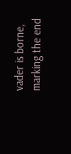vader is borne, marking the end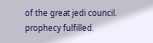of the great jedi council. prophecy fulfilled.